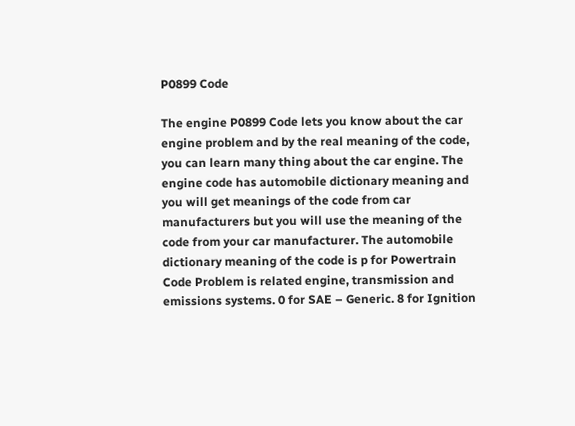P0899 Code

The engine P0899 Code lets you know about the car engine problem and by the real meaning of the code, you can learn many thing about the car engine. The engine code has automobile dictionary meaning and you will get meanings of the code from car manufacturers but you will use the meaning of the code from your car manufacturer. The automobile dictionary meaning of the code is p for Powertrain Code Problem is related engine, transmission and emissions systems. 0 for SAE – Generic. 8 for Ignition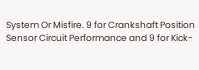System Or Misfire. 9 for Crankshaft Position Sensor Circuit Performance and 9 for Kick-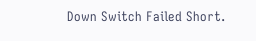Down Switch Failed Short.